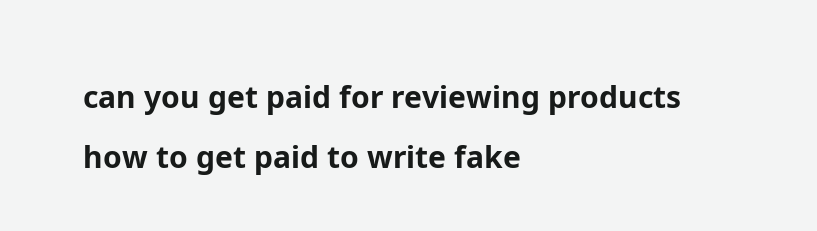can you get paid for reviewing products how to get paid to write fake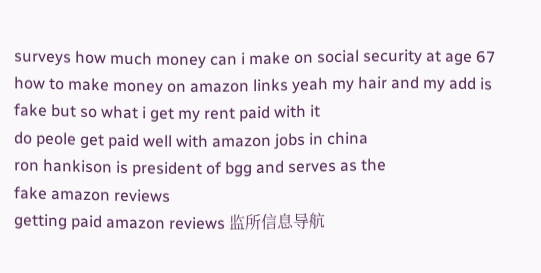surveys how much money can i make on social security at age 67 how to make money on amazon links yeah my hair and my add is fake but so what i get my rent paid with it
do peole get paid well with amazon jobs in china
ron hankison is president of bgg and serves as the
fake amazon reviews
getting paid amazon reviews 监所信息导航